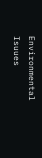Environmental Isuues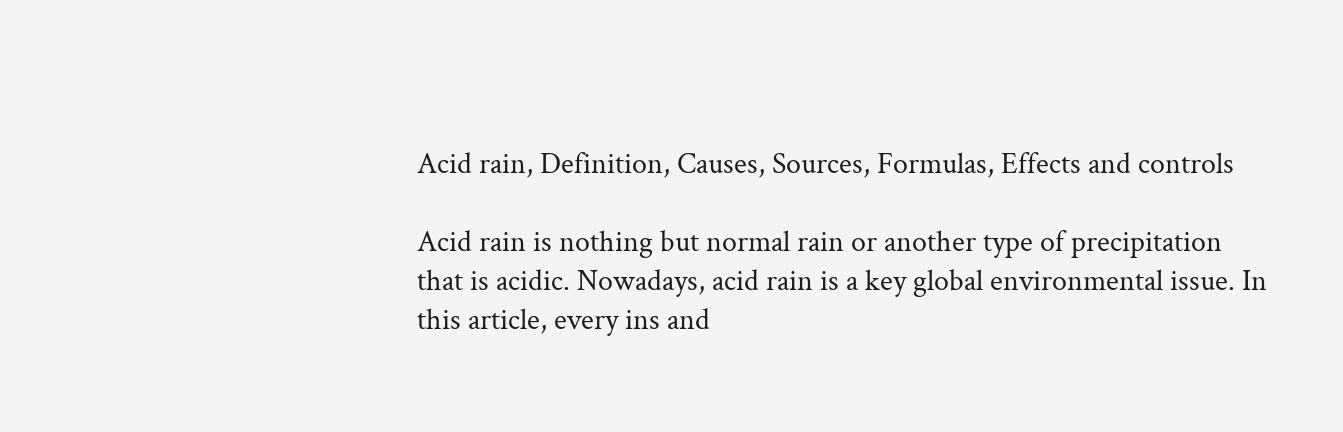Acid rain, Definition, Causes, Sources, Formulas, Effects and controls

Acid rain is nothing but normal rain or another type of precipitation that is acidic. Nowadays, acid rain is a key global environmental issue. In this article, every ins and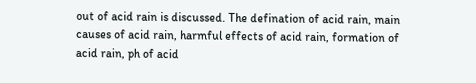out of acid rain is discussed. The defination of acid rain, main causes of acid rain, harmful effects of acid rain, formation of acid rain, ph of acid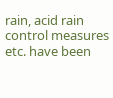rain, acid rain control measures etc. have been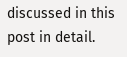discussed in this post in detail.